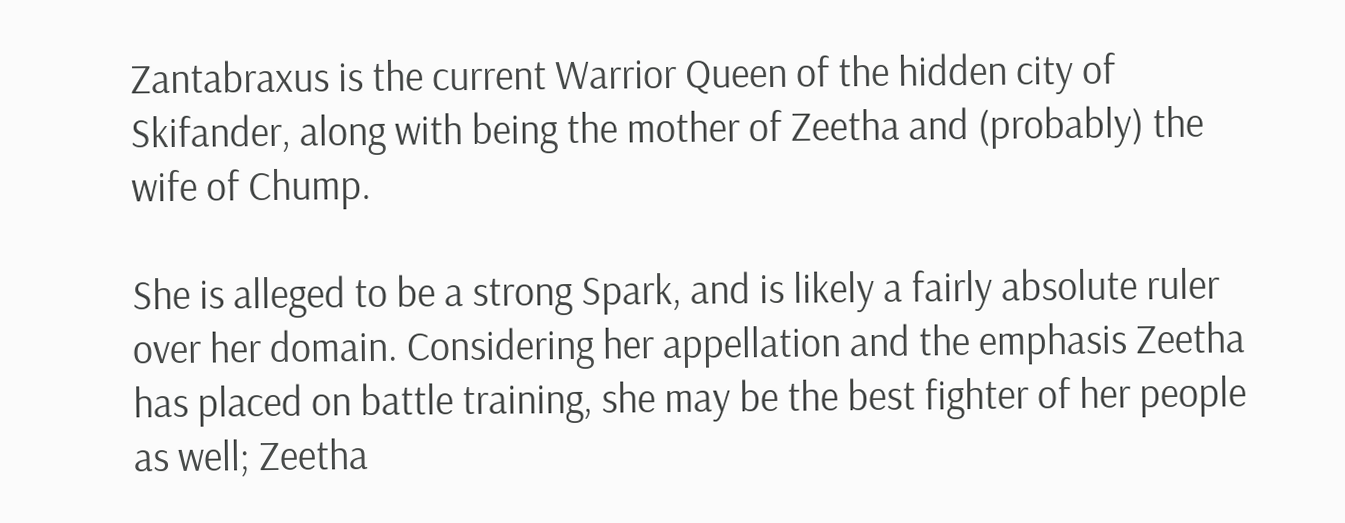Zantabraxus is the current Warrior Queen of the hidden city of Skifander, along with being the mother of Zeetha and (probably) the wife of Chump.

She is alleged to be a strong Spark, and is likely a fairly absolute ruler over her domain. Considering her appellation and the emphasis Zeetha has placed on battle training, she may be the best fighter of her people as well; Zeetha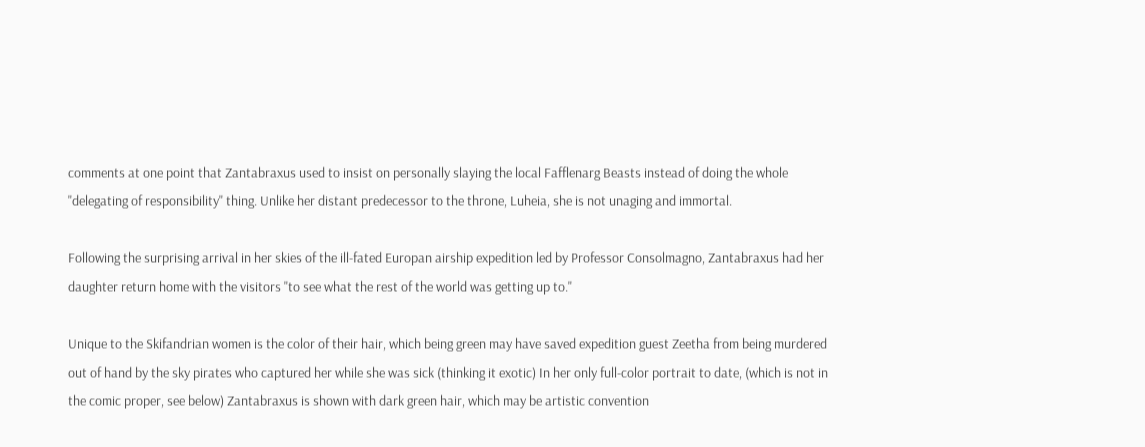comments at one point that Zantabraxus used to insist on personally slaying the local Fafflenarg Beasts instead of doing the whole "delegating of responsibility" thing. Unlike her distant predecessor to the throne, Luheia, she is not unaging and immortal.

Following the surprising arrival in her skies of the ill-fated Europan airship expedition led by Professor Consolmagno, Zantabraxus had her daughter return home with the visitors "to see what the rest of the world was getting up to."

Unique to the Skifandrian women is the color of their hair, which being green may have saved expedition guest Zeetha from being murdered out of hand by the sky pirates who captured her while she was sick (thinking it exotic) In her only full-color portrait to date, (which is not in the comic proper, see below) Zantabraxus is shown with dark green hair, which may be artistic convention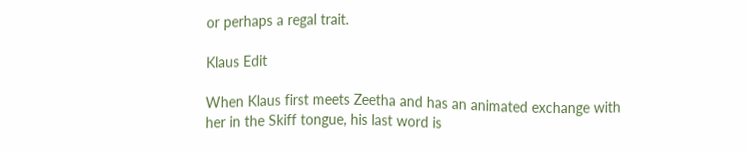or perhaps a regal trait.

Klaus Edit

When Klaus first meets Zeetha and has an animated exchange with her in the Skiff tongue, his last word is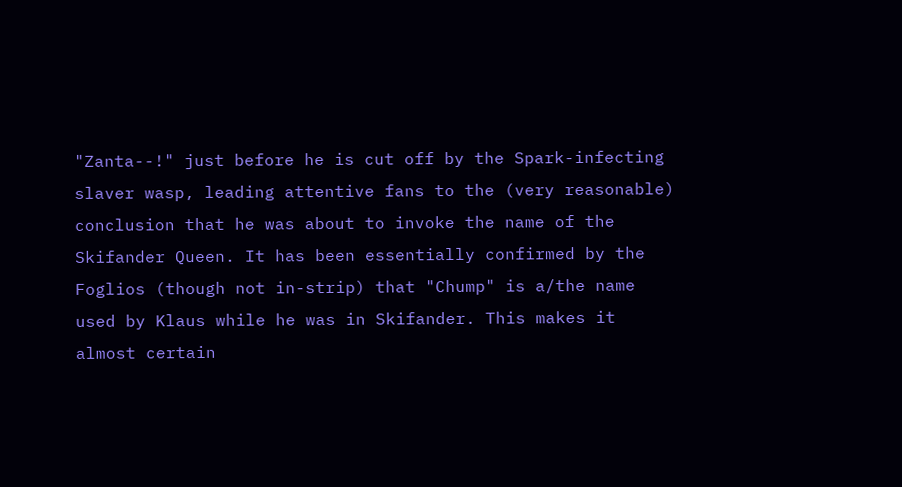"Zanta--!" just before he is cut off by the Spark-infecting slaver wasp, leading attentive fans to the (very reasonable) conclusion that he was about to invoke the name of the Skifander Queen. It has been essentially confirmed by the Foglios (though not in-strip) that "Chump" is a/the name used by Klaus while he was in Skifander. This makes it almost certain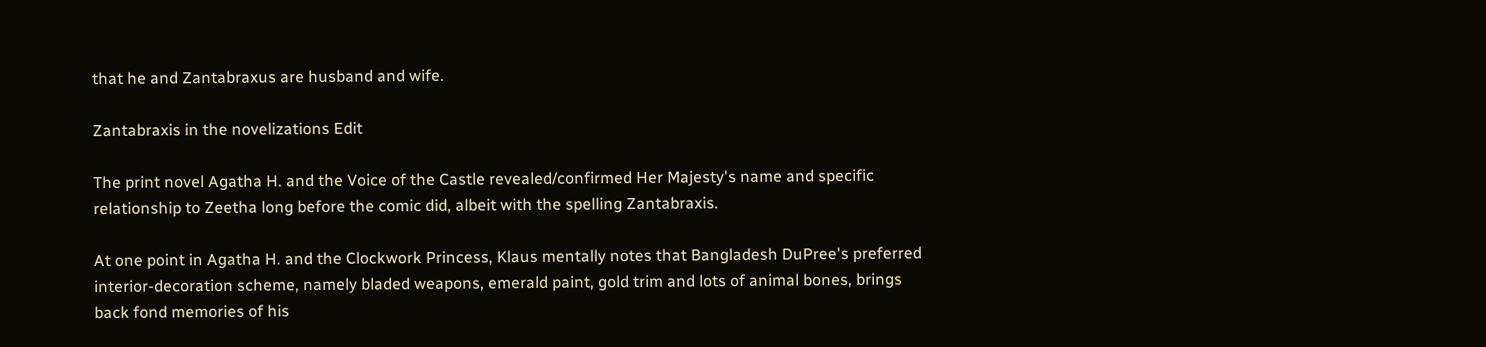that he and Zantabraxus are husband and wife.

Zantabraxis in the novelizations Edit

The print novel Agatha H. and the Voice of the Castle revealed/confirmed Her Majesty's name and specific relationship to Zeetha long before the comic did, albeit with the spelling Zantabraxis.

At one point in Agatha H. and the Clockwork Princess, Klaus mentally notes that Bangladesh DuPree's preferred interior-decoration scheme, namely bladed weapons, emerald paint, gold trim and lots of animal bones, brings back fond memories of his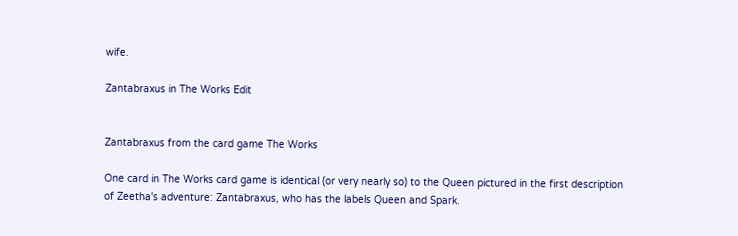wife.

Zantabraxus in The Works Edit


Zantabraxus from the card game The Works

One card in The Works card game is identical (or very nearly so) to the Queen pictured in the first description of Zeetha's adventure: Zantabraxus, who has the labels Queen and Spark.